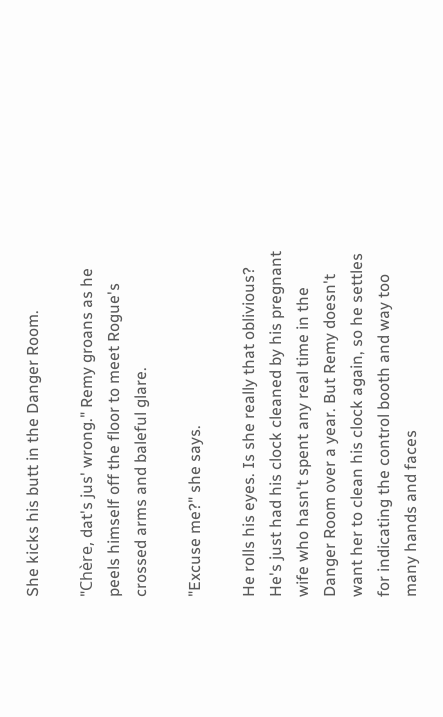She kicks his butt in the Danger Room.

"Chère, dat's jus' wrong." Remy groans as he peels himself off the floor to meet Rogue's crossed arms and baleful glare.

"Excuse me?" she says.

He rolls his eyes. Is she really that oblivious? He's just had his clock cleaned by his pregnant wife who hasn't spent any real time in the Danger Room over a year. But Remy doesn't want her to clean his clock again, so he settles for indicating the control booth and way too many hands and faces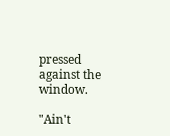pressed against the window.

"Ain't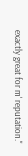exactly great for m' reputation."